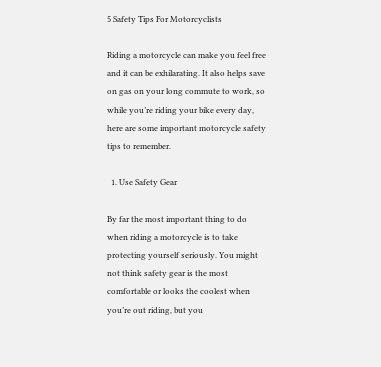5 Safety Tips For Motorcyclists

Riding a motorcycle can make you feel free and it can be exhilarating. It also helps save on gas on your long commute to work, so while you’re riding your bike every day, here are some important motorcycle safety tips to remember.

  1. Use Safety Gear

By far the most important thing to do when riding a motorcycle is to take protecting yourself seriously. You might not think safety gear is the most comfortable or looks the coolest when you’re out riding, but you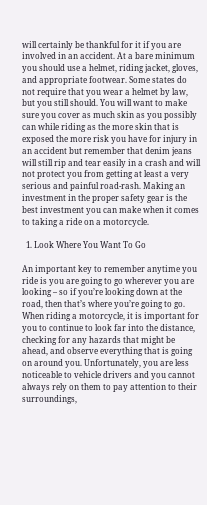will certainly be thankful for it if you are involved in an accident. At a bare minimum you should use a helmet, riding jacket, gloves, and appropriate footwear. Some states do not require that you wear a helmet by law, but you still should. You will want to make sure you cover as much skin as you possibly can while riding as the more skin that is exposed the more risk you have for injury in an accident but remember that denim jeans will still rip and tear easily in a crash and will not protect you from getting at least a very serious and painful road-rash. Making an investment in the proper safety gear is the best investment you can make when it comes to taking a ride on a motorcycle.

  1. Look Where You Want To Go

An important key to remember anytime you ride is you are going to go wherever you are looking – so if you’re looking down at the road, then that’s where you’re going to go. When riding a motorcycle, it is important for you to continue to look far into the distance, checking for any hazards that might be ahead, and observe everything that is going on around you. Unfortunately, you are less noticeable to vehicle drivers and you cannot always rely on them to pay attention to their surroundings,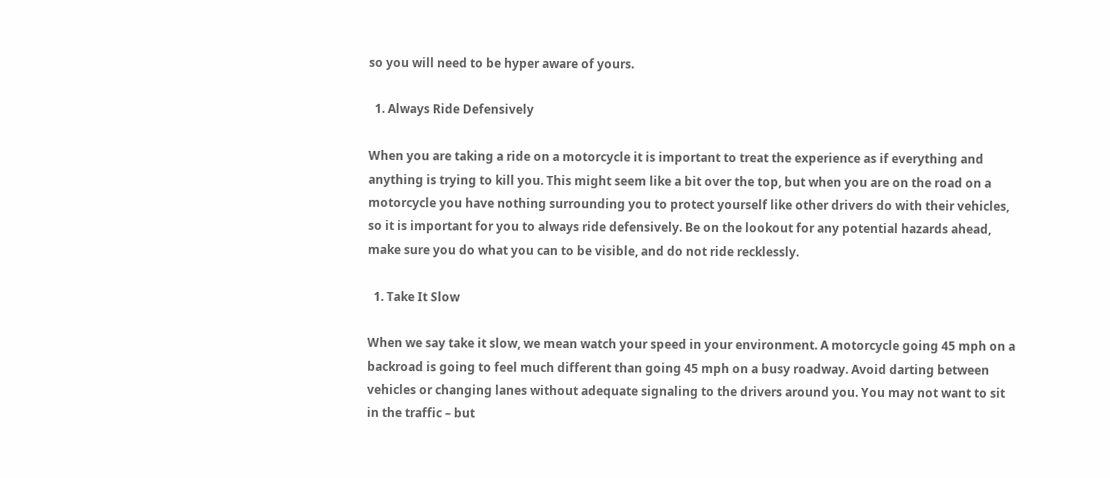so you will need to be hyper aware of yours.

  1. Always Ride Defensively

When you are taking a ride on a motorcycle it is important to treat the experience as if everything and anything is trying to kill you. This might seem like a bit over the top, but when you are on the road on a motorcycle you have nothing surrounding you to protect yourself like other drivers do with their vehicles, so it is important for you to always ride defensively. Be on the lookout for any potential hazards ahead, make sure you do what you can to be visible, and do not ride recklessly.

  1. Take It Slow

When we say take it slow, we mean watch your speed in your environment. A motorcycle going 45 mph on a backroad is going to feel much different than going 45 mph on a busy roadway. Avoid darting between vehicles or changing lanes without adequate signaling to the drivers around you. You may not want to sit in the traffic – but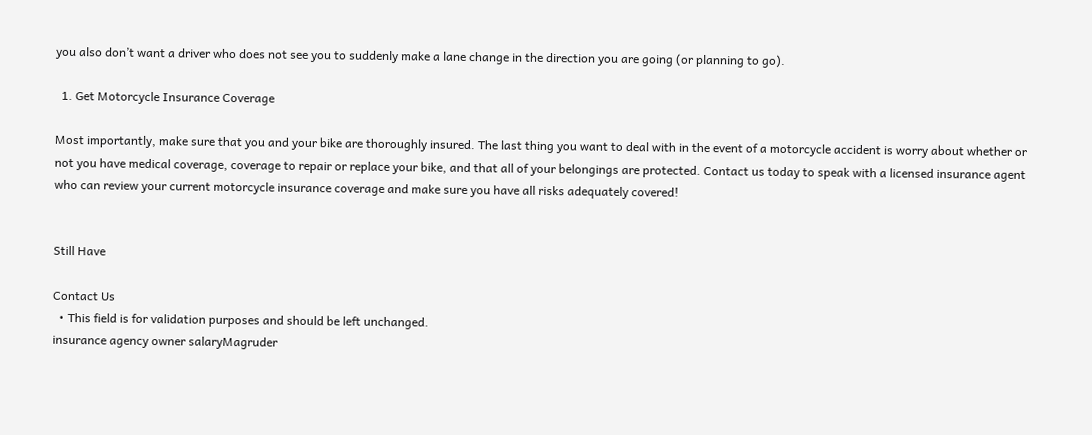you also don’t want a driver who does not see you to suddenly make a lane change in the direction you are going (or planning to go).

  1. Get Motorcycle Insurance Coverage

Most importantly, make sure that you and your bike are thoroughly insured. The last thing you want to deal with in the event of a motorcycle accident is worry about whether or not you have medical coverage, coverage to repair or replace your bike, and that all of your belongings are protected. Contact us today to speak with a licensed insurance agent who can review your current motorcycle insurance coverage and make sure you have all risks adequately covered!


Still Have

Contact Us
  • This field is for validation purposes and should be left unchanged.
insurance agency owner salaryMagruder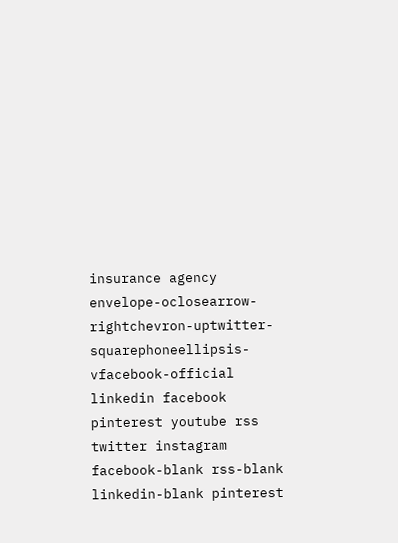insurance agency
envelope-oclosearrow-rightchevron-uptwitter-squarephoneellipsis-vfacebook-official linkedin facebook pinterest youtube rss twitter instagram facebook-blank rss-blank linkedin-blank pinterest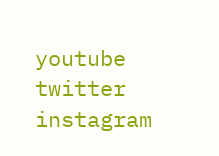youtube twitter instagram